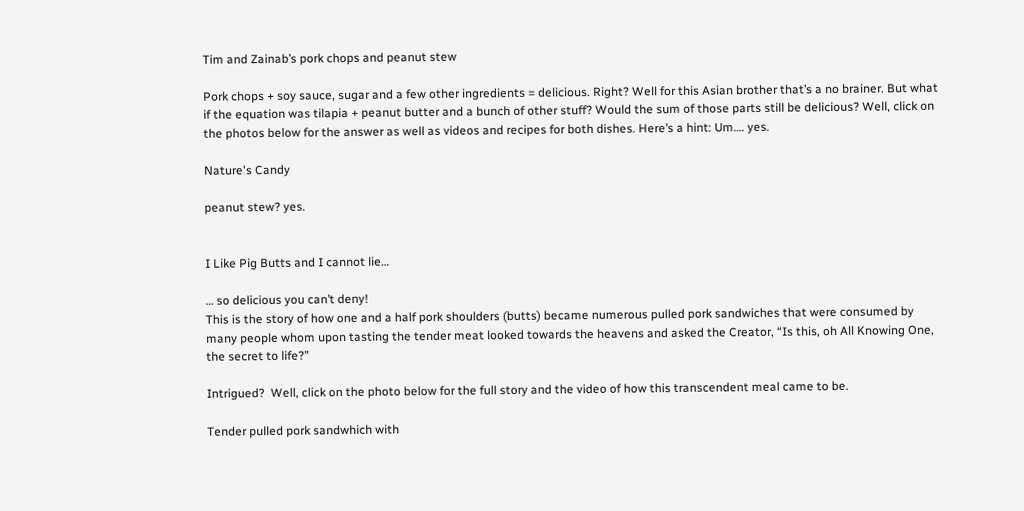Tim and Zainab’s pork chops and peanut stew

Pork chops + soy sauce, sugar and a few other ingredients = delicious. Right? Well for this Asian brother that’s a no brainer. But what if the equation was tilapia + peanut butter and a bunch of other stuff? Would the sum of those parts still be delicious? Well, click on the photos below for the answer as well as videos and recipes for both dishes. Here’s a hint: Um…. yes.

Nature's Candy

peanut stew? yes.


I Like Pig Butts and I cannot lie…

… so delicious you can’t deny!
This is the story of how one and a half pork shoulders (butts) became numerous pulled pork sandwiches that were consumed by many people whom upon tasting the tender meat looked towards the heavens and asked the Creator, “Is this, oh All Knowing One, the secret to life?”

Intrigued?  Well, click on the photo below for the full story and the video of how this transcendent meal came to be.

Tender pulled pork sandwhich with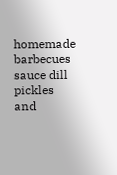homemade barbecues sauce dill pickles and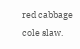red cabbage cole slaw.